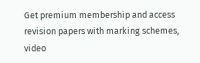Get premium membership and access revision papers with marking schemes, video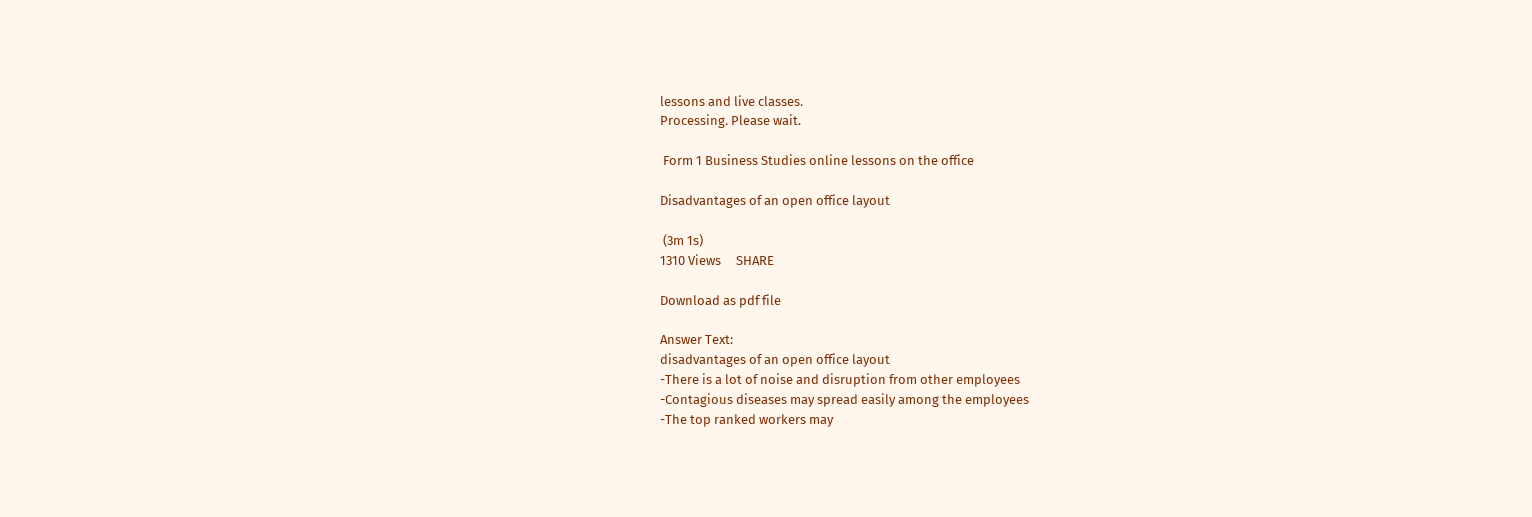lessons and live classes.
Processing. Please wait.

 Form 1 Business Studies online lessons on the office

Disadvantages of an open office layout

 (3m 1s)
1310 Views     SHARE

Download as pdf file

Answer Text:
disadvantages of an open office layout
-There is a lot of noise and disruption from other employees
-Contagious diseases may spread easily among the employees
-The top ranked workers may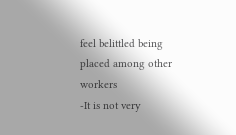feel belittled being placed among other workers
-It is not very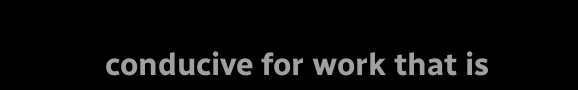conducive for work that is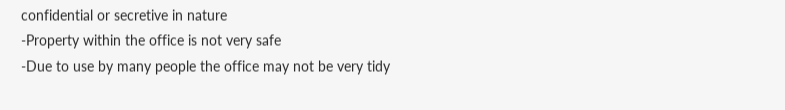confidential or secretive in nature
-Property within the office is not very safe
-Due to use by many people the office may not be very tidy